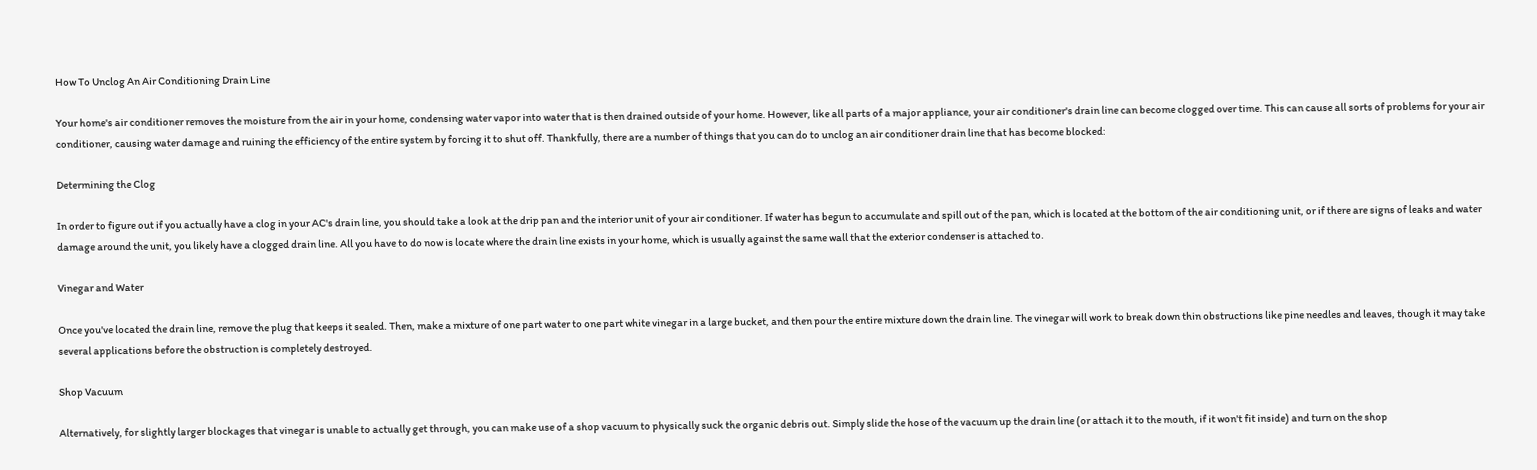How To Unclog An Air Conditioning Drain Line

Your home's air conditioner removes the moisture from the air in your home, condensing water vapor into water that is then drained outside of your home. However, like all parts of a major appliance, your air conditioner's drain line can become clogged over time. This can cause all sorts of problems for your air conditioner, causing water damage and ruining the efficiency of the entire system by forcing it to shut off. Thankfully, there are a number of things that you can do to unclog an air conditioner drain line that has become blocked:

Determining the Clog

In order to figure out if you actually have a clog in your AC's drain line, you should take a look at the drip pan and the interior unit of your air conditioner. If water has begun to accumulate and spill out of the pan, which is located at the bottom of the air conditioning unit, or if there are signs of leaks and water damage around the unit, you likely have a clogged drain line. All you have to do now is locate where the drain line exists in your home, which is usually against the same wall that the exterior condenser is attached to.

Vinegar and Water

Once you've located the drain line, remove the plug that keeps it sealed. Then, make a mixture of one part water to one part white vinegar in a large bucket, and then pour the entire mixture down the drain line. The vinegar will work to break down thin obstructions like pine needles and leaves, though it may take several applications before the obstruction is completely destroyed.

Shop Vacuum

Alternatively, for slightly larger blockages that vinegar is unable to actually get through, you can make use of a shop vacuum to physically suck the organic debris out. Simply slide the hose of the vacuum up the drain line (or attach it to the mouth, if it won't fit inside) and turn on the shop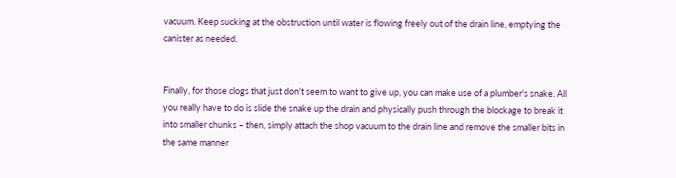vacuum. Keep sucking at the obstruction until water is flowing freely out of the drain line, emptying the canister as needed.


Finally, for those clogs that just don't seem to want to give up, you can make use of a plumber's snake. All you really have to do is slide the snake up the drain and physically push through the blockage to break it into smaller chunks – then, simply attach the shop vacuum to the drain line and remove the smaller bits in the same manner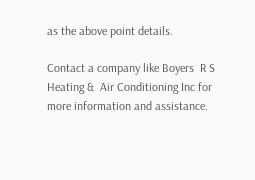as the above point details.

Contact a company like Boyers  R S Heating &  Air Conditioning Inc for more information and assistance.